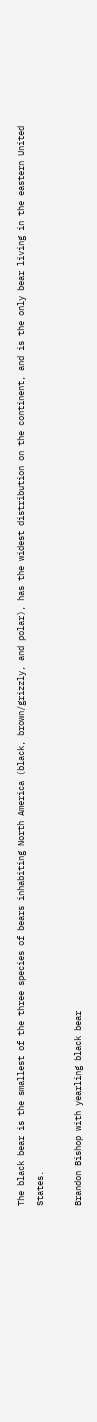The black bear is the smallest of the three species of bears inhabiting North America (black, brown/grizzly, and polar), has the widest distribution on the continent, and is the only bear living in the eastern United States.

Brandon Bishop with yearling black bear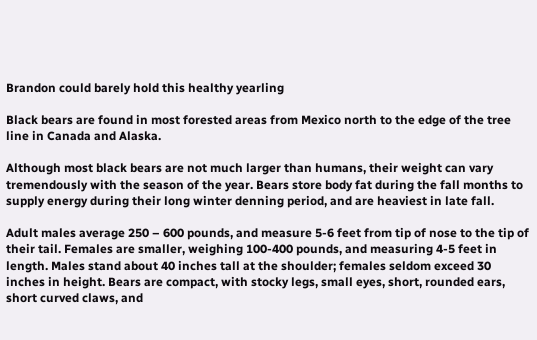Brandon could barely hold this healthy yearling

Black bears are found in most forested areas from Mexico north to the edge of the tree line in Canada and Alaska.

Although most black bears are not much larger than humans, their weight can vary tremendously with the season of the year. Bears store body fat during the fall months to supply energy during their long winter denning period, and are heaviest in late fall.

Adult males average 250 – 600 pounds, and measure 5-6 feet from tip of nose to the tip of their tail. Females are smaller, weighing 100-400 pounds, and measuring 4-5 feet in length. Males stand about 40 inches tall at the shoulder; females seldom exceed 30 inches in height. Bears are compact, with stocky legs, small eyes, short, rounded ears, short curved claws, and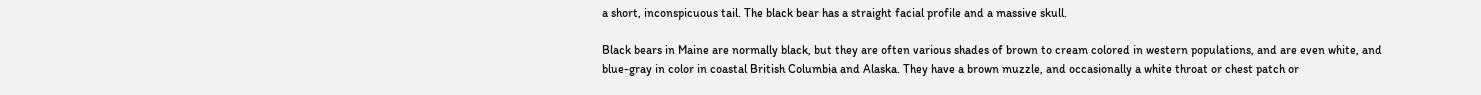a short, inconspicuous tail. The black bear has a straight facial profile and a massive skull.

Black bears in Maine are normally black, but they are often various shades of brown to cream colored in western populations, and are even white, and blue-gray in color in coastal British Columbia and Alaska. They have a brown muzzle, and occasionally a white throat or chest patch or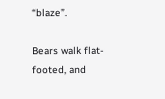“blaze”.

Bears walk flat-footed, and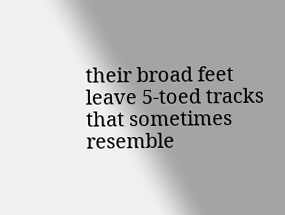their broad feet leave 5-toed tracks that sometimes resemble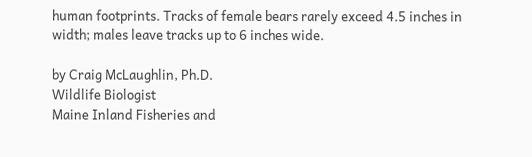human footprints. Tracks of female bears rarely exceed 4.5 inches in width; males leave tracks up to 6 inches wide.

by Craig McLaughlin, Ph.D.
Wildlife Biologist
Maine Inland Fisheries and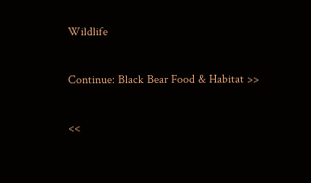Wildlife

Continue: Black Bear Food & Habitat >>

<<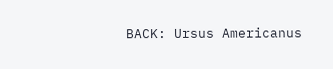BACK: Ursus Americanus